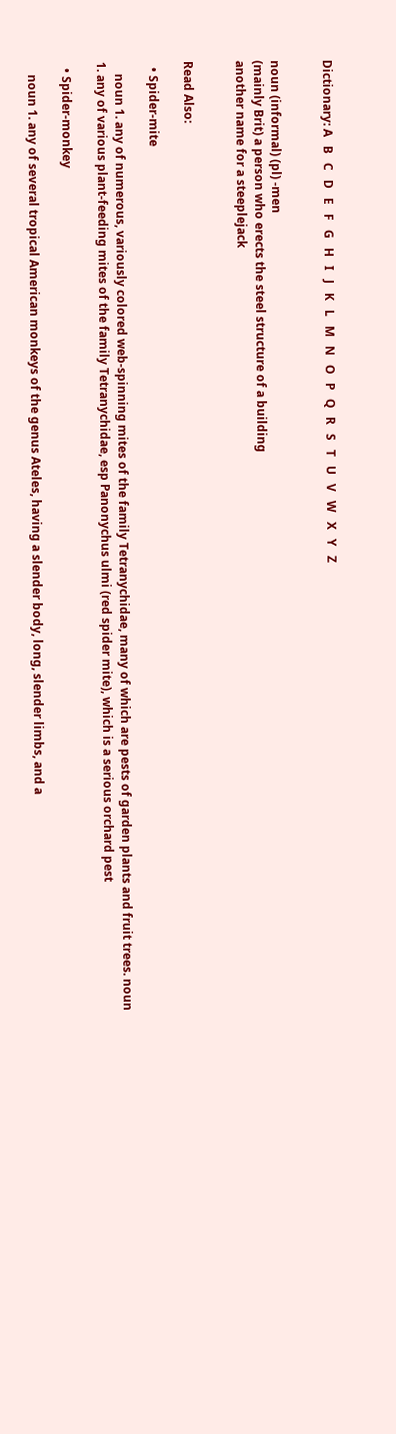Dictionary: A   B   C   D   E   F   G   H   I   J   K   L   M   N   O   P   Q   R   S   T   U   V   W   X   Y   Z


noun (informal) (pl) -men
(mainly Brit) a person who erects the steel structure of a building
another name for a steeplejack


Read Also:

  • Spider-mite

    noun 1. any of numerous, variously colored web-spinning mites of the family Tetranychidae, many of which are pests of garden plants and fruit trees. noun 1. any of various plant-feeding mites of the family Tetranychidae, esp Panonychus ulmi (red spider mite), which is a serious orchard pest

  • Spider-monkey

    noun 1. any of several tropical American monkeys of the genus Ateles, having a slender body, long, slender limbs, and a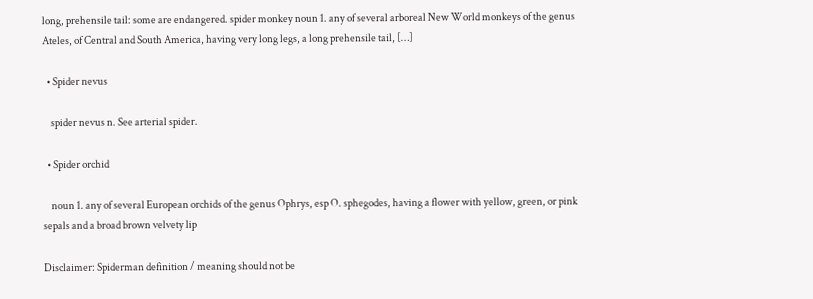long, prehensile tail: some are endangered. spider monkey noun 1. any of several arboreal New World monkeys of the genus Ateles, of Central and South America, having very long legs, a long prehensile tail, […]

  • Spider nevus

    spider nevus n. See arterial spider.

  • Spider orchid

    noun 1. any of several European orchids of the genus Ophrys, esp O. sphegodes, having a flower with yellow, green, or pink sepals and a broad brown velvety lip

Disclaimer: Spiderman definition / meaning should not be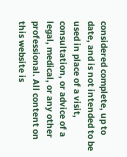considered complete, up to date, and is not intended to be used in place of a visit, consultation, or advice of a legal, medical, or any other professional. All content on this website is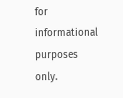for informational purposes only.